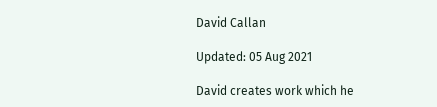David Callan

Updated: 05 Aug 2021

David creates work which he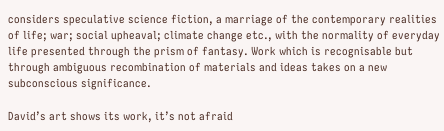considers speculative science fiction, a marriage of the contemporary realities of life; war; social upheaval; climate change etc., with the normality of everyday life presented through the prism of fantasy. Work which is recognisable but through ambiguous recombination of materials and ideas takes on a new subconscious significance.

David’s art shows its work, it’s not afraid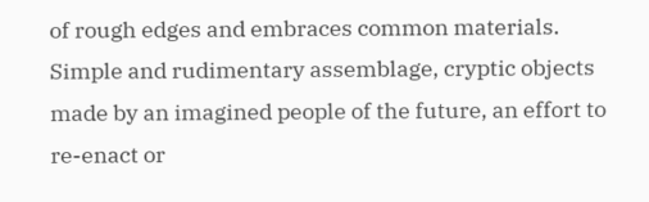of rough edges and embraces common materials. Simple and rudimentary assemblage, cryptic objects made by an imagined people of the future, an effort to re-enact or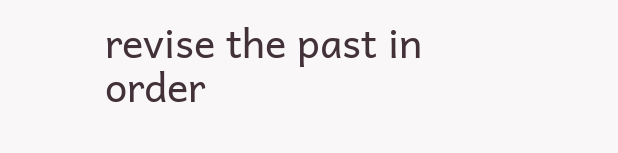revise the past in order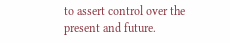to assert control over the present and future.